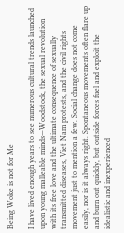Being Woke is not for Me

I have lived enough years to see numerous cultural trends launched upon young malleable minds—Woodstock, the sexual revolution with its free love and the ultimate consequence of sexually transmitted diseases, Viet Nam protests, and the civil rights movement just to mention a few. Social change does not come easily, nor is it always right. Spontaneous movements often flare up and burn out quickly, but outside forces fuel and exploit the idealistic and inexperienced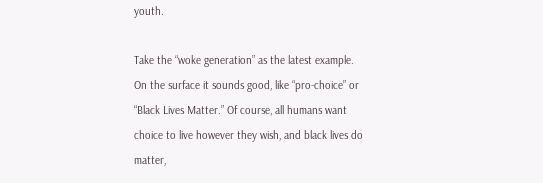youth.

Take the “woke generation” as the latest example. On the surface it sounds good, like “pro-choice” or “Black Lives Matter.” Of course, all humans want choice to live however they wish, and black lives do matter,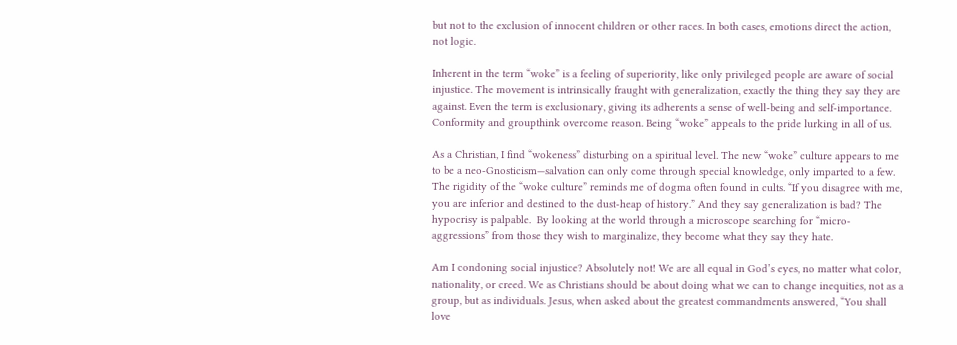but not to the exclusion of innocent children or other races. In both cases, emotions direct the action, not logic.

Inherent in the term “woke” is a feeling of superiority, like only privileged people are aware of social injustice. The movement is intrinsically fraught with generalization, exactly the thing they say they are against. Even the term is exclusionary, giving its adherents a sense of well-being and self-importance. Conformity and groupthink overcome reason. Being “woke” appeals to the pride lurking in all of us.

As a Christian, I find “wokeness” disturbing on a spiritual level. The new “woke” culture appears to me to be a neo-Gnosticism—salvation can only come through special knowledge, only imparted to a few. The rigidity of the “woke culture” reminds me of dogma often found in cults. “If you disagree with me, you are inferior and destined to the dust-heap of history.” And they say generalization is bad? The hypocrisy is palpable.  By looking at the world through a microscope searching for “micro-aggressions” from those they wish to marginalize, they become what they say they hate.

Am I condoning social injustice? Absolutely not! We are all equal in God’s eyes, no matter what color, nationality, or creed. We as Christians should be about doing what we can to change inequities, not as a group, but as individuals. Jesus, when asked about the greatest commandments answered, “You shall love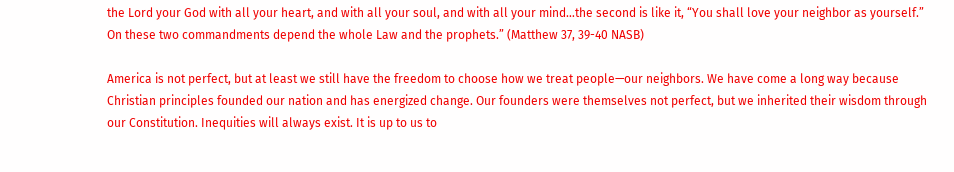the Lord your God with all your heart, and with all your soul, and with all your mind…the second is like it, “You shall love your neighbor as yourself.” On these two commandments depend the whole Law and the prophets.” (Matthew 37, 39-40 NASB)

America is not perfect, but at least we still have the freedom to choose how we treat people—our neighbors. We have come a long way because Christian principles founded our nation and has energized change. Our founders were themselves not perfect, but we inherited their wisdom through our Constitution. Inequities will always exist. It is up to us to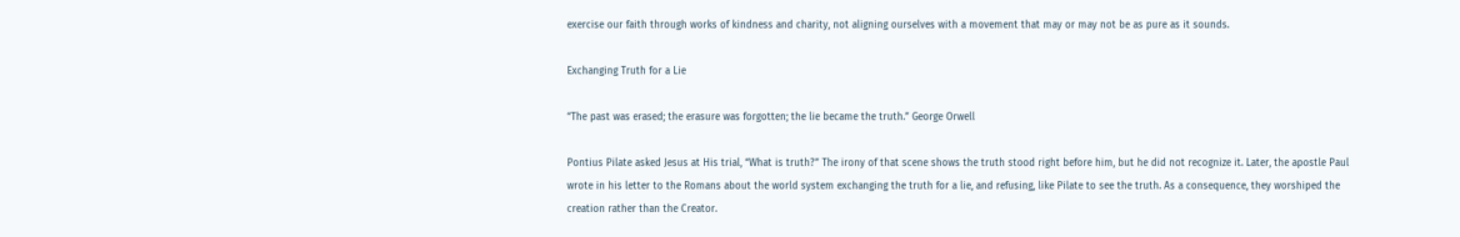exercise our faith through works of kindness and charity, not aligning ourselves with a movement that may or may not be as pure as it sounds.

Exchanging Truth for a Lie

“The past was erased; the erasure was forgotten; the lie became the truth.” George Orwell

Pontius Pilate asked Jesus at His trial, “What is truth?” The irony of that scene shows the truth stood right before him, but he did not recognize it. Later, the apostle Paul wrote in his letter to the Romans about the world system exchanging the truth for a lie, and refusing, like Pilate to see the truth. As a consequence, they worshiped the creation rather than the Creator.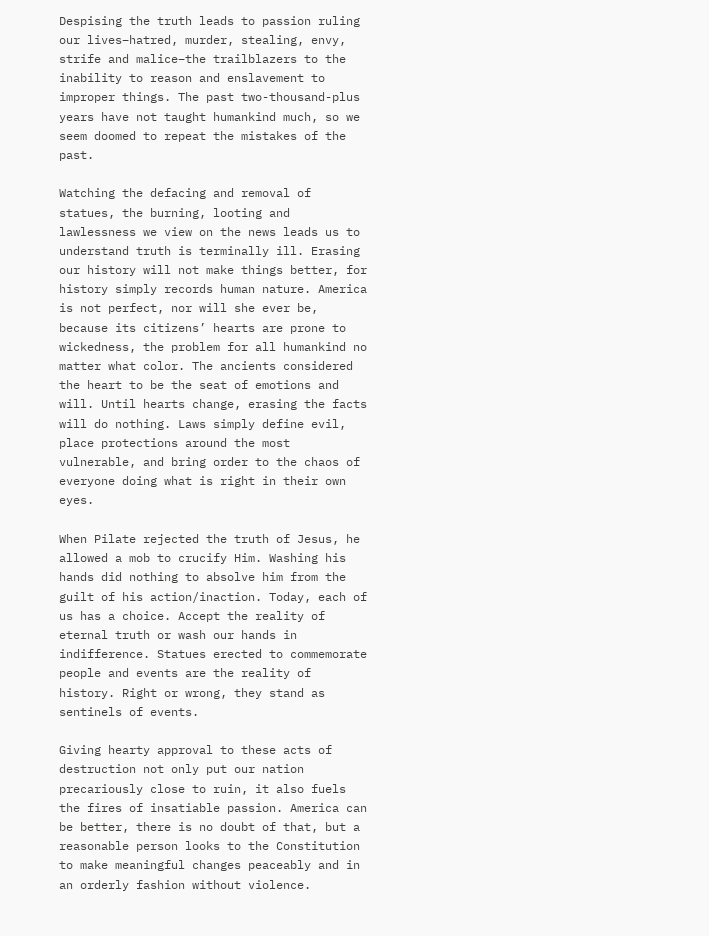Despising the truth leads to passion ruling our lives–hatred, murder, stealing, envy, strife and malice–the trailblazers to the inability to reason and enslavement to improper things. The past two-thousand-plus years have not taught humankind much, so we seem doomed to repeat the mistakes of the past.

Watching the defacing and removal of statues, the burning, looting and lawlessness we view on the news leads us to understand truth is terminally ill. Erasing our history will not make things better, for history simply records human nature. America is not perfect, nor will she ever be, because its citizens’ hearts are prone to wickedness, the problem for all humankind no matter what color. The ancients considered the heart to be the seat of emotions and will. Until hearts change, erasing the facts will do nothing. Laws simply define evil, place protections around the most vulnerable, and bring order to the chaos of everyone doing what is right in their own eyes.

When Pilate rejected the truth of Jesus, he allowed a mob to crucify Him. Washing his hands did nothing to absolve him from the guilt of his action/inaction. Today, each of us has a choice. Accept the reality of eternal truth or wash our hands in indifference. Statues erected to commemorate people and events are the reality of history. Right or wrong, they stand as sentinels of events.

Giving hearty approval to these acts of destruction not only put our nation precariously close to ruin, it also fuels the fires of insatiable passion. America can be better, there is no doubt of that, but a reasonable person looks to the Constitution to make meaningful changes peaceably and in an orderly fashion without violence.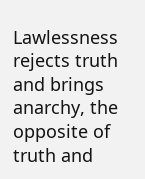Lawlessness rejects truth and brings anarchy, the opposite of truth and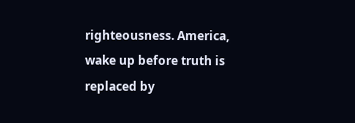righteousness. America, wake up before truth is replaced by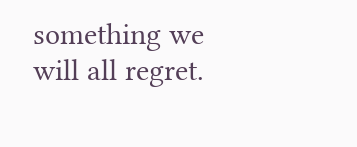something we will all regret.